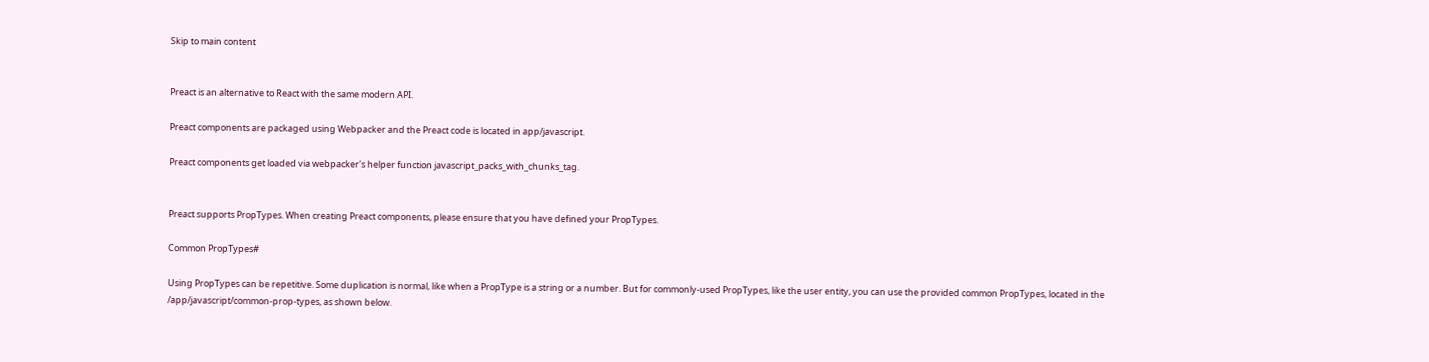Skip to main content


Preact is an alternative to React with the same modern API.

Preact components are packaged using Webpacker and the Preact code is located in app/javascript.

Preact components get loaded via webpacker's helper function javascript_packs_with_chunks_tag.


Preact supports PropTypes. When creating Preact components, please ensure that you have defined your PropTypes.

Common PropTypes#

Using PropTypes can be repetitive. Some duplication is normal, like when a PropType is a string or a number. But for commonly-used PropTypes, like the user entity, you can use the provided common PropTypes, located in the /app/javascript/common-prop-types, as shown below.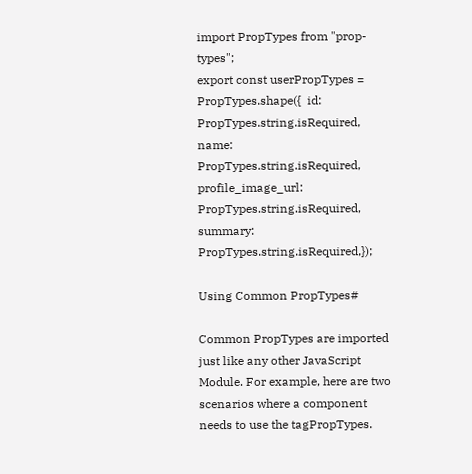import PropTypes from "prop-types";
export const userPropTypes = PropTypes.shape({  id: PropTypes.string.isRequired,  name: PropTypes.string.isRequired,  profile_image_url: PropTypes.string.isRequired,  summary: PropTypes.string.isRequired,});

Using Common PropTypes#

Common PropTypes are imported just like any other JavaScript Module. For example, here are two scenarios where a component needs to use the tagPropTypes.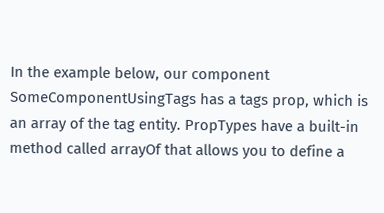In the example below, our component SomeComponentUsingTags has a tags prop, which is an array of the tag entity. PropTypes have a built-in method called arrayOf that allows you to define a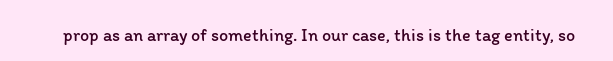prop as an array of something. In our case, this is the tag entity, so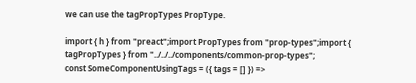we can use the tagPropTypes PropType.

import { h } from "preact";import PropTypes from "prop-types";import { tagPropTypes } from "../../../components/common-prop-types";
const SomeComponentUsingTags = ({ tags = [] }) =>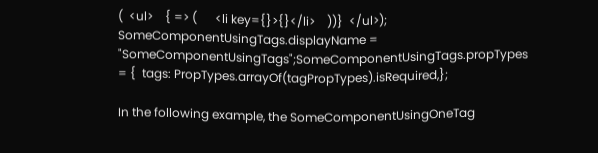(  <ul>    { => (      <li key={}>{}</li>    ))}  </ul>);
SomeComponentUsingTags.displayName = "SomeComponentUsingTags";SomeComponentUsingTags.propTypes = {  tags: PropTypes.arrayOf(tagPropTypes).isRequired,};

In the following example, the SomeComponentUsingOneTag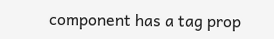component has a tag prop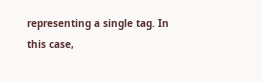representing a single tag. In this case,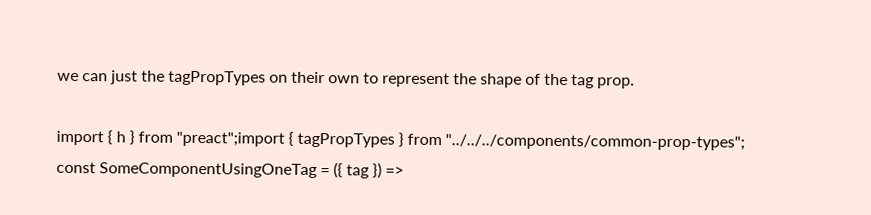we can just the tagPropTypes on their own to represent the shape of the tag prop.

import { h } from "preact";import { tagPropTypes } from "../../../components/common-prop-types";
const SomeComponentUsingOneTag = ({ tag }) =>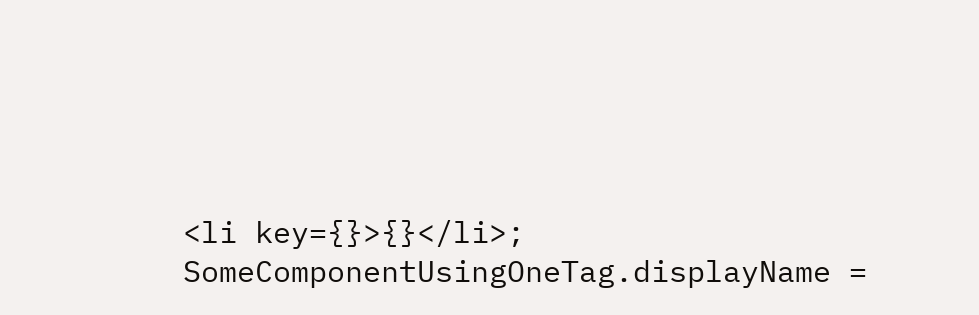<li key={}>{}</li>;
SomeComponentUsingOneTag.displayName =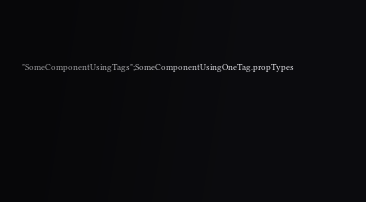"SomeComponentUsingTags";SomeComponentUsingOneTag.propTypes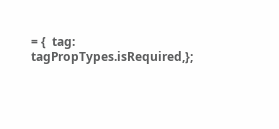= {  tag: tagPropTypes.isRequired,};